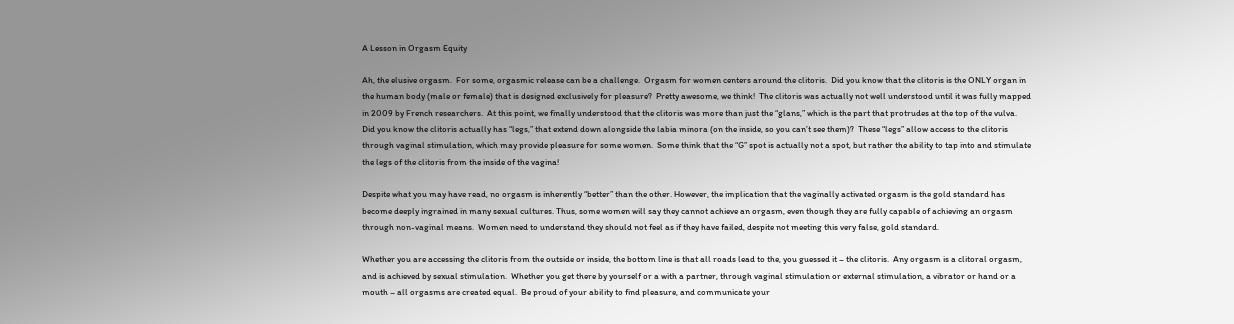A Lesson in Orgasm Equity

Ah, the elusive orgasm.  For some, orgasmic release can be a challenge.  Orgasm for women centers around the clitoris.  Did you know that the clitoris is the ONLY organ in the human body (male or female) that is designed exclusively for pleasure?  Pretty awesome, we think!  The clitoris was actually not well understood until it was fully mapped in 2009 by French researchers.  At this point, we finally understood that the clitoris was more than just the “glans,” which is the part that protrudes at the top of the vulva.  Did you know the clitoris actually has “legs,” that extend down alongside the labia minora (on the inside, so you can’t see them)?  These “legs” allow access to the clitoris through vaginal stimulation, which may provide pleasure for some women.  Some think that the “G” spot is actually not a spot, but rather the ability to tap into and stimulate the legs of the clitoris from the inside of the vagina!

Despite what you may have read, no orgasm is inherently “better” than the other. However, the implication that the vaginally activated orgasm is the gold standard has become deeply ingrained in many sexual cultures. Thus, some women will say they cannot achieve an orgasm, even though they are fully capable of achieving an orgasm through non-vaginal means.  Women need to understand they should not feel as if they have failed, despite not meeting this very false, gold standard.

Whether you are accessing the clitoris from the outside or inside, the bottom line is that all roads lead to the, you guessed it – the clitoris.  Any orgasm is a clitoral orgasm, and is achieved by sexual stimulation.  Whether you get there by yourself or a with a partner, through vaginal stimulation or external stimulation, a vibrator or hand or a mouth – all orgasms are created equal.  Be proud of your ability to find pleasure, and communicate your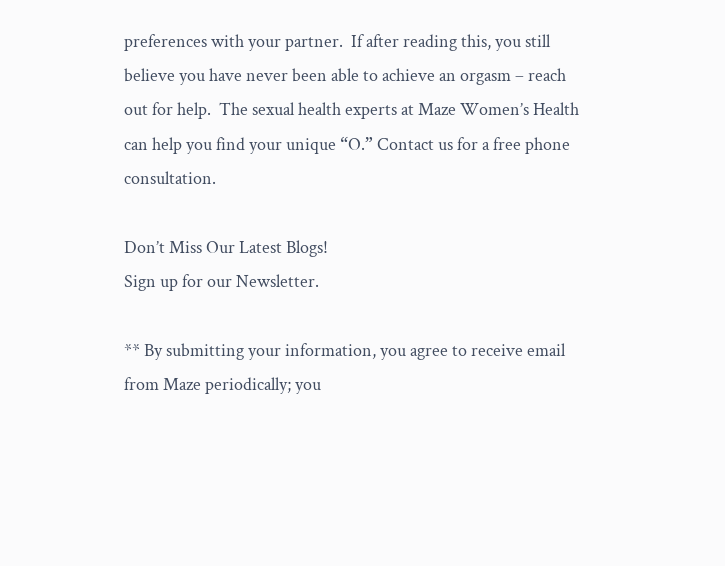preferences with your partner.  If after reading this, you still believe you have never been able to achieve an orgasm – reach out for help.  The sexual health experts at Maze Women’s Health can help you find your unique “O.” Contact us for a free phone consultation.

Don’t Miss Our Latest Blogs!
Sign up for our Newsletter.

** By submitting your information, you agree to receive email from Maze periodically; you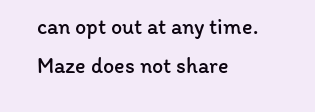can opt out at any time. Maze does not share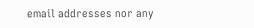email addresses nor any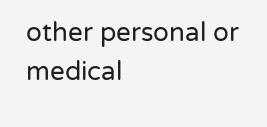other personal or medical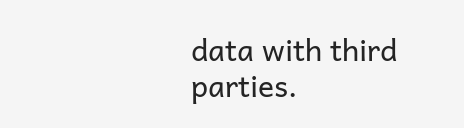data with third parties.